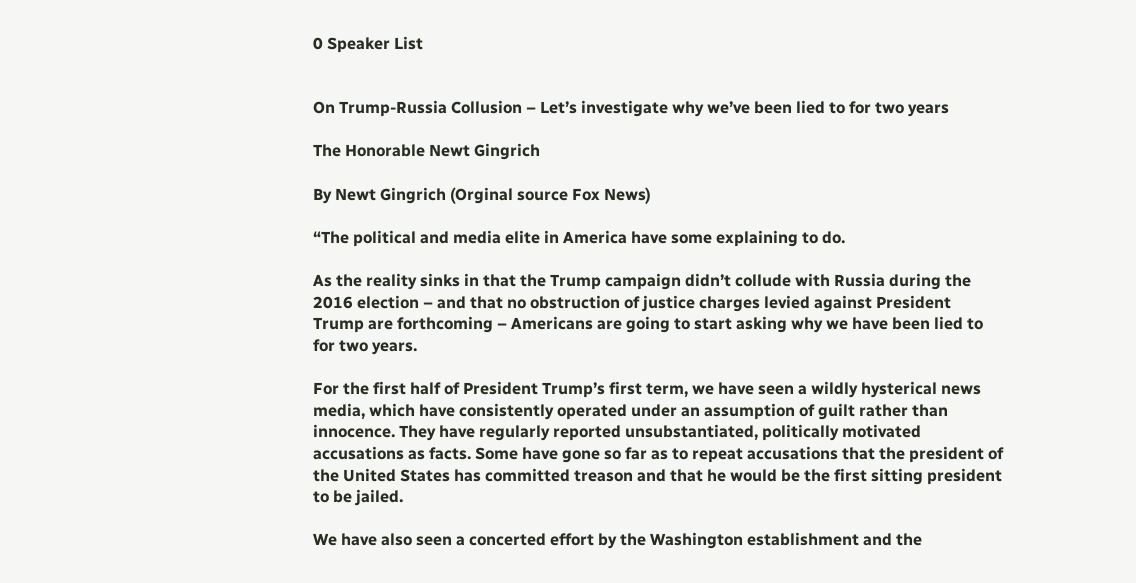0 Speaker List


On Trump-Russia Collusion – Let’s investigate why we’ve been lied to for two years

The Honorable Newt Gingrich

By Newt Gingrich (Orginal source Fox News)

“The political and media elite in America have some explaining to do.

As the reality sinks in that the Trump campaign didn’t collude with Russia during the 2016 election – and that no obstruction of justice charges levied against President Trump are forthcoming – Americans are going to start asking why we have been lied to for two years.

For the first half of President Trump’s first term, we have seen a wildly hysterical news media, which have consistently operated under an assumption of guilt rather than innocence. They have regularly reported unsubstantiated, politically motivated accusations as facts. Some have gone so far as to repeat accusations that the president of the United States has committed treason and that he would be the first sitting president to be jailed.

We have also seen a concerted effort by the Washington establishment and the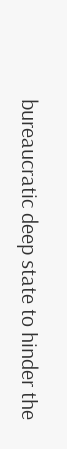bureaucratic deep state to hinder the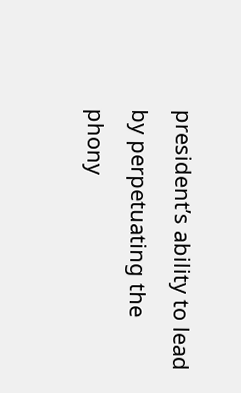president’s ability to lead by perpetuating the phony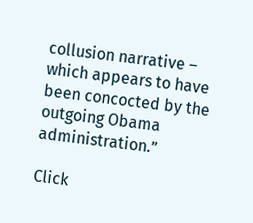collusion narrative – which appears to have been concocted by the outgoing Obama administration.”

Click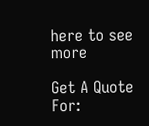here to see more

Get A Quote For: